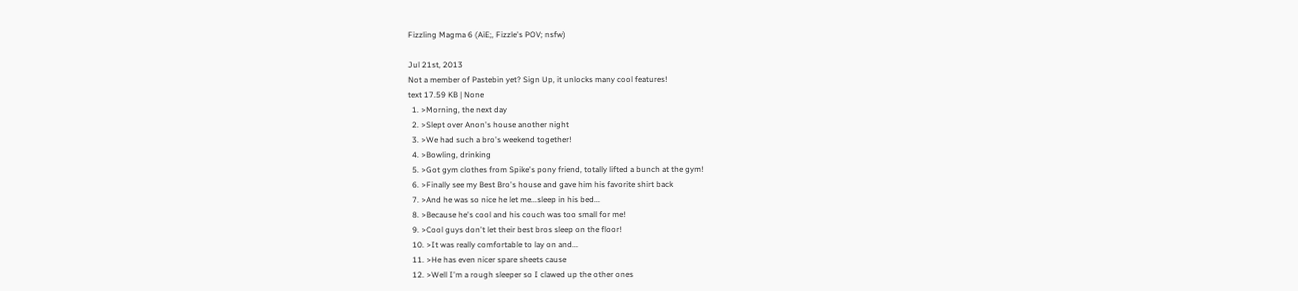Fizzling Magma 6 (AiE;, Fizzle's POV; nsfw)

Jul 21st, 2013
Not a member of Pastebin yet? Sign Up, it unlocks many cool features!
text 17.59 KB | None
  1. >Morning, the next day
  2. >Slept over Anon's house another night
  3. >We had such a bro's weekend together!
  4. >Bowling, drinking
  5. >Got gym clothes from Spike's pony friend, totally lifted a bunch at the gym!
  6. >Finally see my Best Bro's house and gave him his favorite shirt back
  7. >And he was so nice he let me...sleep in his bed...
  8. >Because he's cool and his couch was too small for me!
  9. >Cool guys don't let their best bros sleep on the floor!
  10. >It was really comfortable to lay on and...
  11. >He has even nicer spare sheets cause
  12. >Well I'm a rough sleeper so I clawed up the other ones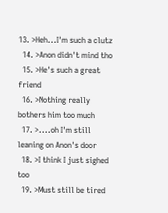13. >Heh...I'm such a clutz
  14. >Anon didn't mind tho
  15. >He's such a great friend
  16. >Nothing really bothers him too much
  17. >....oh I'm still leaning on Anon's door
  18. >I think I just sighed too
  19. >Must still be tired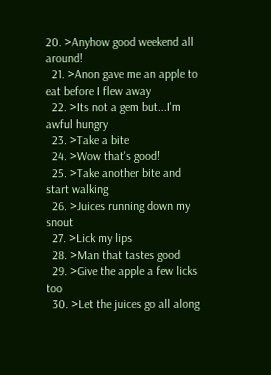20. >Anyhow good weekend all around!
  21. >Anon gave me an apple to eat before I flew away
  22. >Its not a gem but...I'm awful hungry
  23. >Take a bite
  24. >Wow that's good!
  25. >Take another bite and start walking
  26. >Juices running down my snout
  27. >Lick my lips
  28. >Man that tastes good
  29. >Give the apple a few licks too
  30. >Let the juices go all along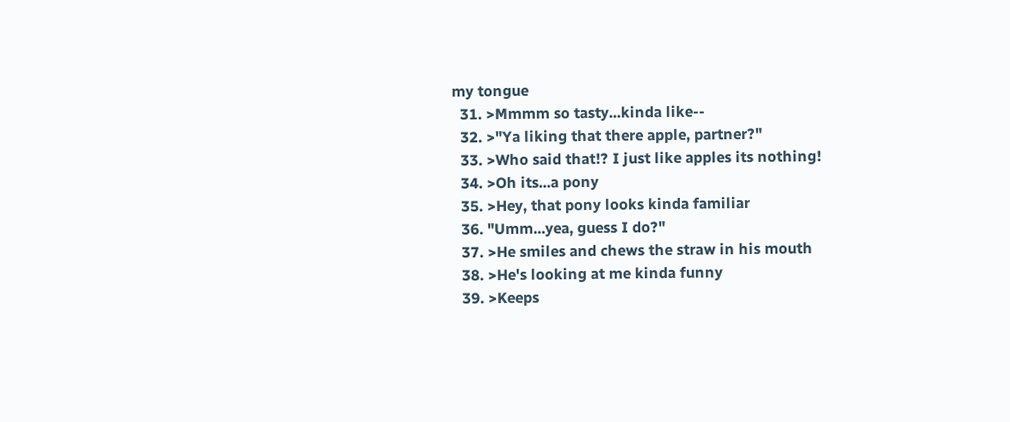my tongue
  31. >Mmmm so tasty...kinda like--
  32. >"Ya liking that there apple, partner?"
  33. >Who said that!? I just like apples its nothing!
  34. >Oh its...a pony
  35. >Hey, that pony looks kinda familiar
  36. "Umm...yea, guess I do?"
  37. >He smiles and chews the straw in his mouth
  38. >He's looking at me kinda funny
  39. >Keeps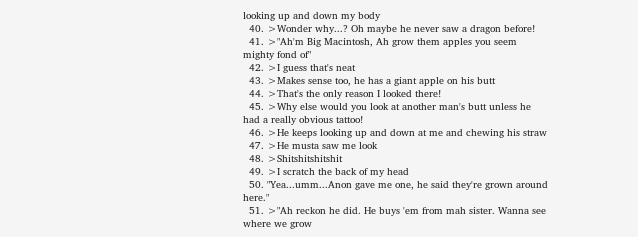looking up and down my body
  40. >Wonder why...? Oh maybe he never saw a dragon before!
  41. >"Ah'm Big Macintosh, Ah grow them apples you seem mighty fond of"
  42. >I guess that's neat
  43. >Makes sense too, he has a giant apple on his butt
  44. >That's the only reason I looked there!
  45. >Why else would you look at another man's butt unless he had a really obvious tattoo!
  46. >He keeps looking up and down at me and chewing his straw
  47. >He musta saw me look
  48. >Shitshitshitshit
  49. >I scratch the back of my head
  50. "Yea...umm...Anon gave me one, he said they're grown around here."
  51. >"Ah reckon he did. He buys 'em from mah sister. Wanna see where we grow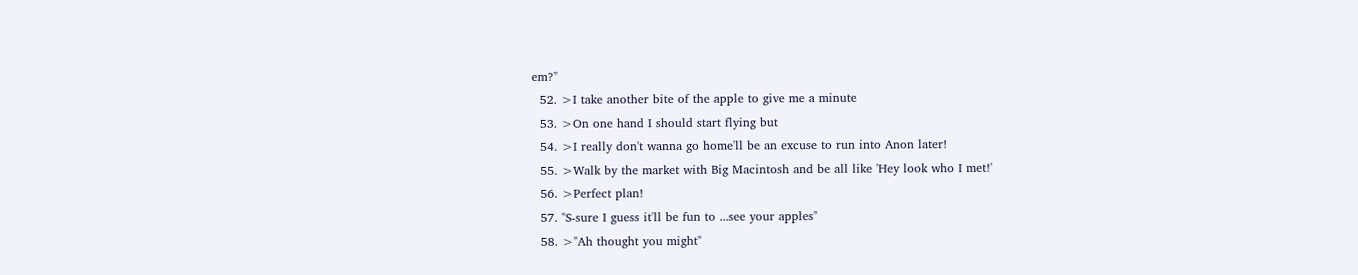em?"
  52. >I take another bite of the apple to give me a minute
  53. >On one hand I should start flying but
  54. >I really don't wanna go home'll be an excuse to run into Anon later!
  55. >Walk by the market with Big Macintosh and be all like 'Hey look who I met!'
  56. >Perfect plan!
  57. "S-sure I guess it'll be fun to ...see your apples"
  58. >"Ah thought you might"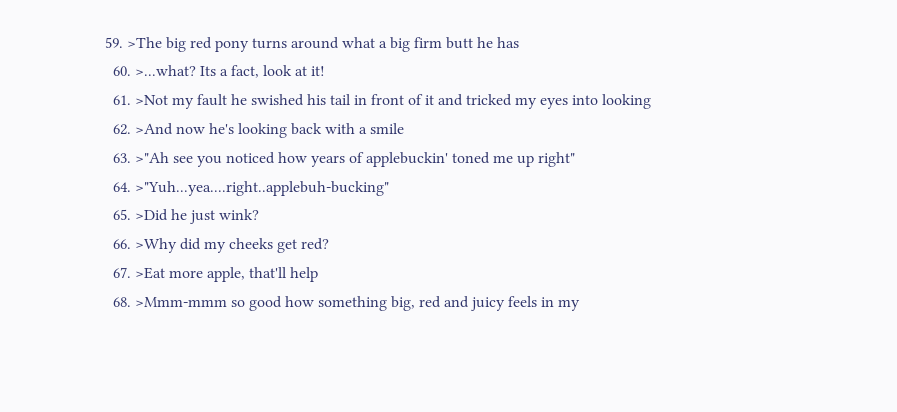59. >The big red pony turns around what a big firm butt he has
  60. >...what? Its a fact, look at it!
  61. >Not my fault he swished his tail in front of it and tricked my eyes into looking
  62. >And now he's looking back with a smile
  63. >"Ah see you noticed how years of applebuckin' toned me up right"
  64. >"Yuh...yea....right..applebuh-bucking"
  65. >Did he just wink?
  66. >Why did my cheeks get red?
  67. >Eat more apple, that'll help
  68. >Mmm-mmm so good how something big, red and juicy feels in my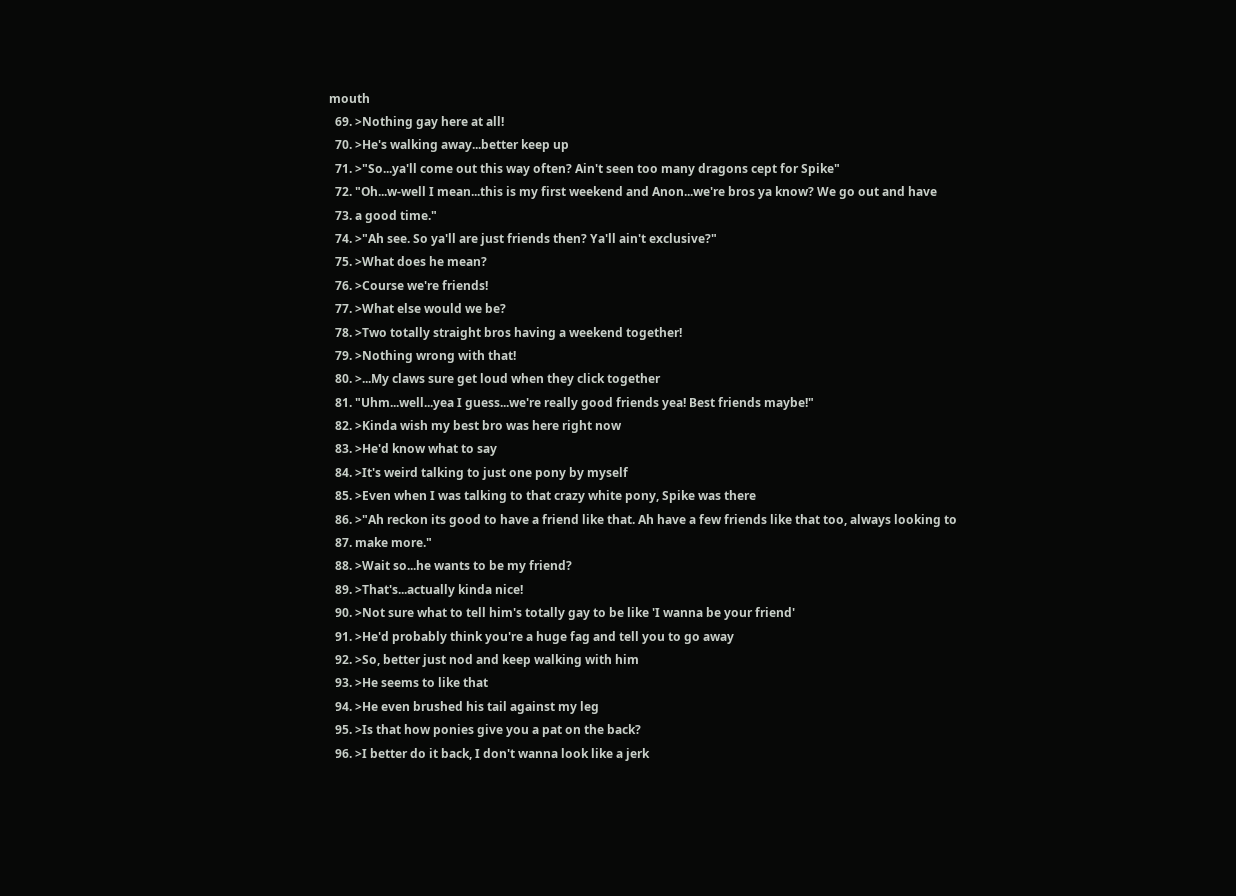mouth
  69. >Nothing gay here at all!
  70. >He's walking away...better keep up
  71. >"So...ya'll come out this way often? Ain't seen too many dragons cept for Spike"
  72. "Oh...w-well I mean...this is my first weekend and Anon...we're bros ya know? We go out and have
  73. a good time."
  74. >"Ah see. So ya'll are just friends then? Ya'll ain't exclusive?"
  75. >What does he mean?
  76. >Course we're friends!
  77. >What else would we be?
  78. >Two totally straight bros having a weekend together!
  79. >Nothing wrong with that!
  80. >...My claws sure get loud when they click together
  81. "Uhm...well...yea I guess...we're really good friends yea! Best friends maybe!"
  82. >Kinda wish my best bro was here right now
  83. >He'd know what to say
  84. >It's weird talking to just one pony by myself
  85. >Even when I was talking to that crazy white pony, Spike was there
  86. >"Ah reckon its good to have a friend like that. Ah have a few friends like that too, always looking to
  87. make more."
  88. >Wait so...he wants to be my friend?
  89. >That's...actually kinda nice!
  90. >Not sure what to tell him's totally gay to be like 'I wanna be your friend'
  91. >He'd probably think you're a huge fag and tell you to go away
  92. >So, better just nod and keep walking with him
  93. >He seems to like that
  94. >He even brushed his tail against my leg
  95. >Is that how ponies give you a pat on the back?
  96. >I better do it back, I don't wanna look like a jerk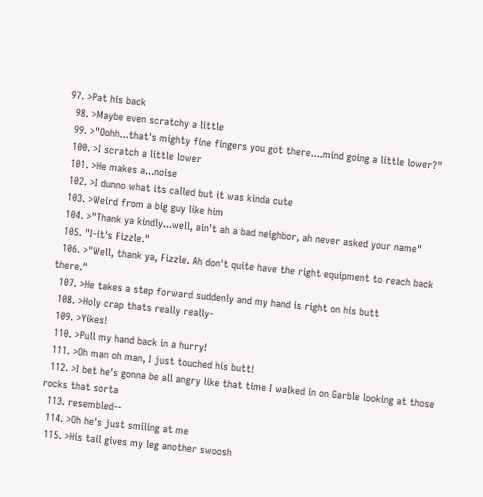97. >Pat his back
  98. >Maybe even scratchy a little
  99. >"Oohh...that's mighty fine fingers you got there....mind going a little lower?"
  100. >I scratch a little lower
  101. >He makes a...noise
  102. >I dunno what its called but it was kinda cute
  103. >Weird from a big guy like him
  104. >"Thank ya kindly...well, ain't ah a bad neighbor, ah never asked your name"
  105. "I-it's Fizzle."
  106. >"Well, thank ya, Fizzle. Ah don't quite have the right equipment to reach back there."
  107. >He takes a step forward suddenly and my hand is right on his butt
  108. >Holy crap thats really really-
  109. >Yikes!
  110. >Pull my hand back in a hurry!
  111. >Oh man oh man, I just touched his butt!
  112. >I bet he's gonna be all angry like that time I walked in on Garble looking at those rocks that sorta
  113. resembled--
  114. >Oh he's just smiling at me
  115. >His tail gives my leg another swoosh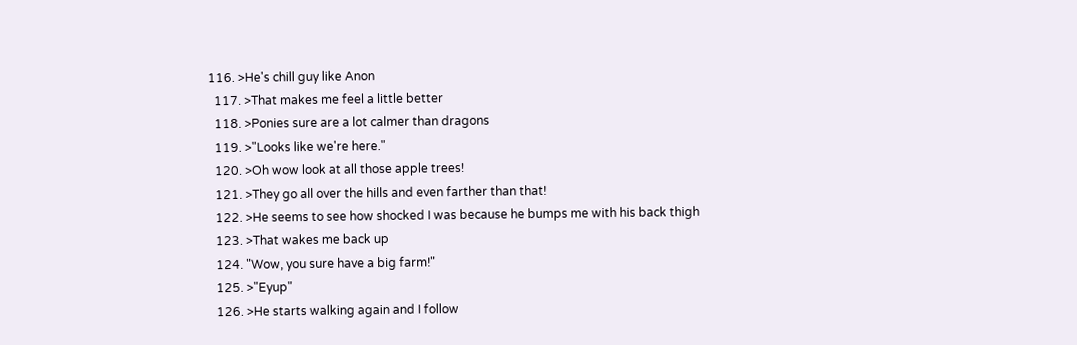116. >He's chill guy like Anon
  117. >That makes me feel a little better
  118. >Ponies sure are a lot calmer than dragons
  119. >"Looks like we're here."
  120. >Oh wow look at all those apple trees!
  121. >They go all over the hills and even farther than that!
  122. >He seems to see how shocked I was because he bumps me with his back thigh
  123. >That wakes me back up
  124. "Wow, you sure have a big farm!"
  125. >"Eyup"
  126. >He starts walking again and I follow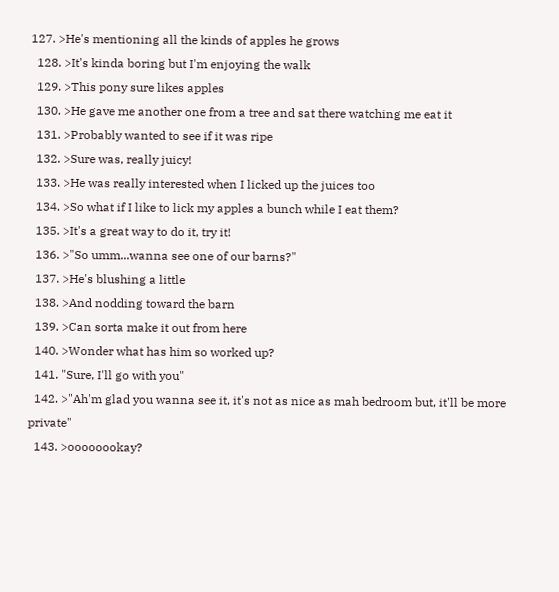127. >He's mentioning all the kinds of apples he grows
  128. >It's kinda boring but I'm enjoying the walk
  129. >This pony sure likes apples
  130. >He gave me another one from a tree and sat there watching me eat it
  131. >Probably wanted to see if it was ripe
  132. >Sure was, really juicy!
  133. >He was really interested when I licked up the juices too
  134. >So what if I like to lick my apples a bunch while I eat them?
  135. >It's a great way to do it, try it!
  136. >"So umm...wanna see one of our barns?"
  137. >He's blushing a little
  138. >And nodding toward the barn
  139. >Can sorta make it out from here
  140. >Wonder what has him so worked up?
  141. "Sure, I'll go with you"
  142. >"Ah'm glad you wanna see it, it's not as nice as mah bedroom but, it'll be more private"
  143. >oooooookay?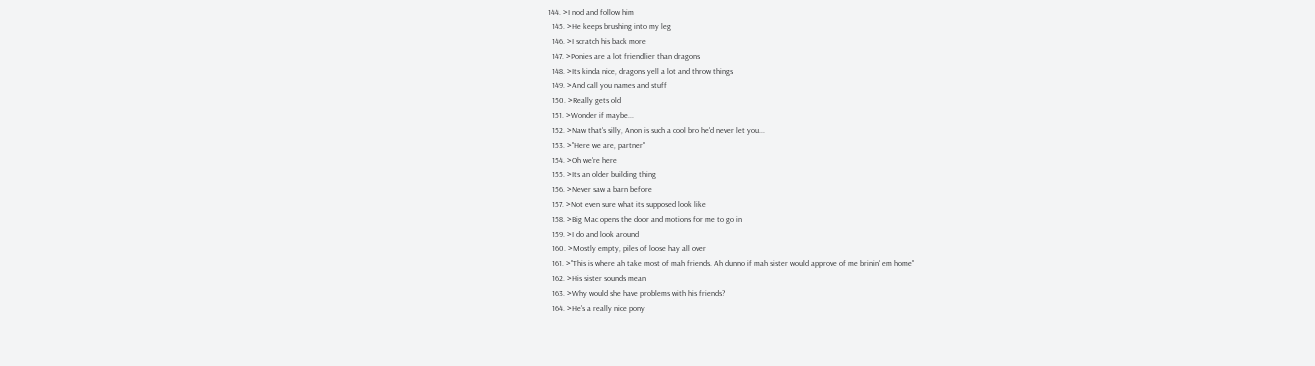144. >I nod and follow him
  145. >He keeps brushing into my leg
  146. >I scratch his back more
  147. >Ponies are a lot friendlier than dragons
  148. >Its kinda nice, dragons yell a lot and throw things
  149. >And call you names and stuff
  150. >Really gets old
  151. >Wonder if maybe...
  152. >Naw that's silly, Anon is such a cool bro he'd never let you...
  153. >"Here we are, partner"
  154. >Oh we're here
  155. >Its an older building thing
  156. >Never saw a barn before
  157. >Not even sure what its supposed look like
  158. >Big Mac opens the door and motions for me to go in
  159. >I do and look around
  160. >Mostly empty, piles of loose hay all over
  161. >"This is where ah take most of mah friends. Ah dunno if mah sister would approve of me brinin' em home"
  162. >His sister sounds mean
  163. >Why would she have problems with his friends?
  164. >He's a really nice pony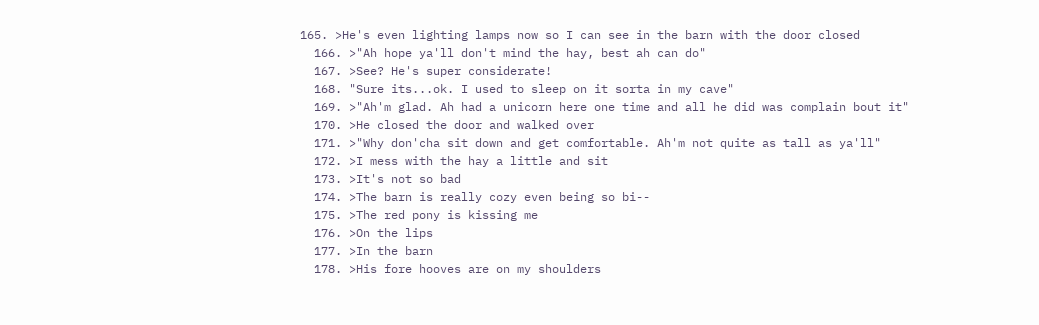165. >He's even lighting lamps now so I can see in the barn with the door closed
  166. >"Ah hope ya'll don't mind the hay, best ah can do"
  167. >See? He's super considerate!
  168. "Sure its...ok. I used to sleep on it sorta in my cave"
  169. >"Ah'm glad. Ah had a unicorn here one time and all he did was complain bout it"
  170. >He closed the door and walked over
  171. >"Why don'cha sit down and get comfortable. Ah'm not quite as tall as ya'll"
  172. >I mess with the hay a little and sit
  173. >It's not so bad
  174. >The barn is really cozy even being so bi--
  175. >The red pony is kissing me
  176. >On the lips
  177. >In the barn
  178. >His fore hooves are on my shoulders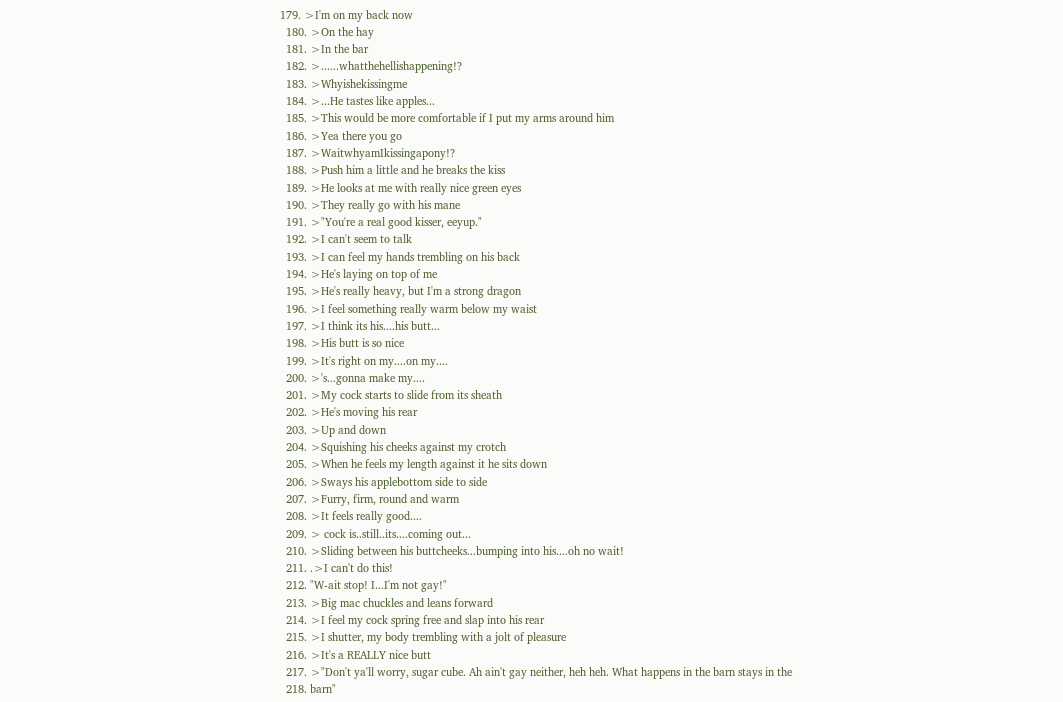179. >I'm on my back now
  180. >On the hay
  181. >In the bar
  182. >......whatthehellishappening!?
  183. >Whyishekissingme
  184. >...He tastes like apples...
  185. >This would be more comfortable if I put my arms around him
  186. >Yea there you go
  187. >WaitwhyamIkissingapony!?
  188. >Push him a little and he breaks the kiss
  189. >He looks at me with really nice green eyes
  190. >They really go with his mane
  191. >"You're a real good kisser, eeyup."
  192. >I can't seem to talk
  193. >I can feel my hands trembling on his back
  194. >He's laying on top of me
  195. >He's really heavy, but I'm a strong dragon
  196. >I feel something really warm below my waist
  197. >I think its his....his butt...
  198. >His butt is so nice
  199. >It's right on my....on my....
  200. >'s...gonna make my....
  201. >My cock starts to slide from its sheath
  202. >He's moving his rear
  203. >Up and down
  204. >Squishing his cheeks against my crotch
  205. >When he feels my length against it he sits down
  206. >Sways his applebottom side to side
  207. >Furry, firm, round and warm
  208. >It feels really good....
  209. > cock is..still..its....coming out...
  210. >Sliding between his buttcheeks...bumping into his....oh no wait!
  211. .>I can't do this!
  212. "W-ait stop! I...I'm not gay!"
  213. >Big mac chuckles and leans forward
  214. >I feel my cock spring free and slap into his rear
  215. >I shutter, my body trembling with a jolt of pleasure
  216. >It's a REALLY nice butt
  217. >"Don't ya'll worry, sugar cube. Ah ain't gay neither, heh heh. What happens in the barn stays in the
  218. barn"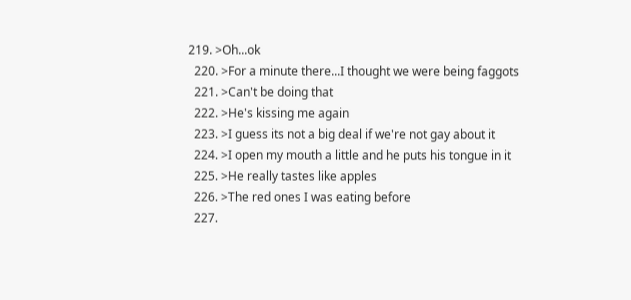219. >Oh...ok
  220. >For a minute there...I thought we were being faggots
  221. >Can't be doing that
  222. >He's kissing me again
  223. >I guess its not a big deal if we're not gay about it
  224. >I open my mouth a little and he puts his tongue in it
  225. >He really tastes like apples
  226. >The red ones I was eating before
  227.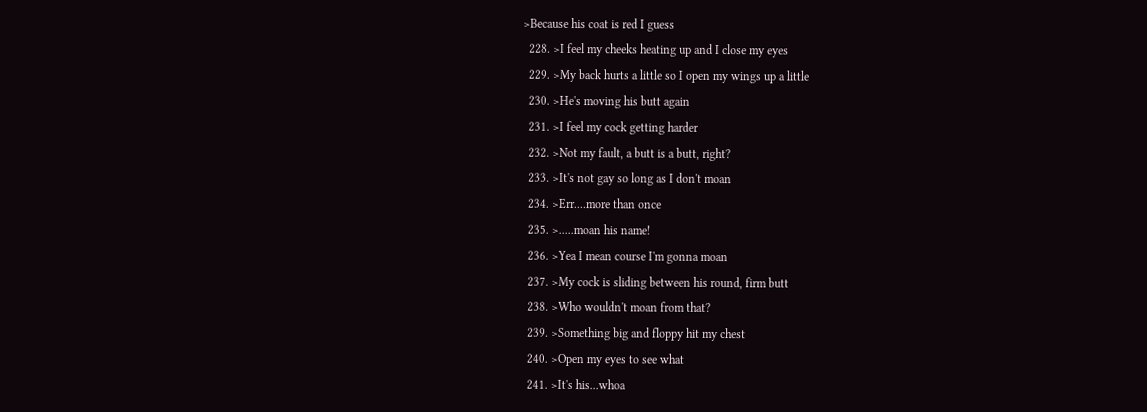>Because his coat is red I guess
  228. >I feel my cheeks heating up and I close my eyes
  229. >My back hurts a little so I open my wings up a little
  230. >He's moving his butt again
  231. >I feel my cock getting harder
  232. >Not my fault, a butt is a butt, right?
  233. >It's not gay so long as I don't moan
  234. >Err....more than once
  235. >.....moan his name!
  236. >Yea I mean course I'm gonna moan
  237. >My cock is sliding between his round, firm butt
  238. >Who wouldn't moan from that?
  239. >Something big and floppy hit my chest
  240. >Open my eyes to see what
  241. >It's his...whoa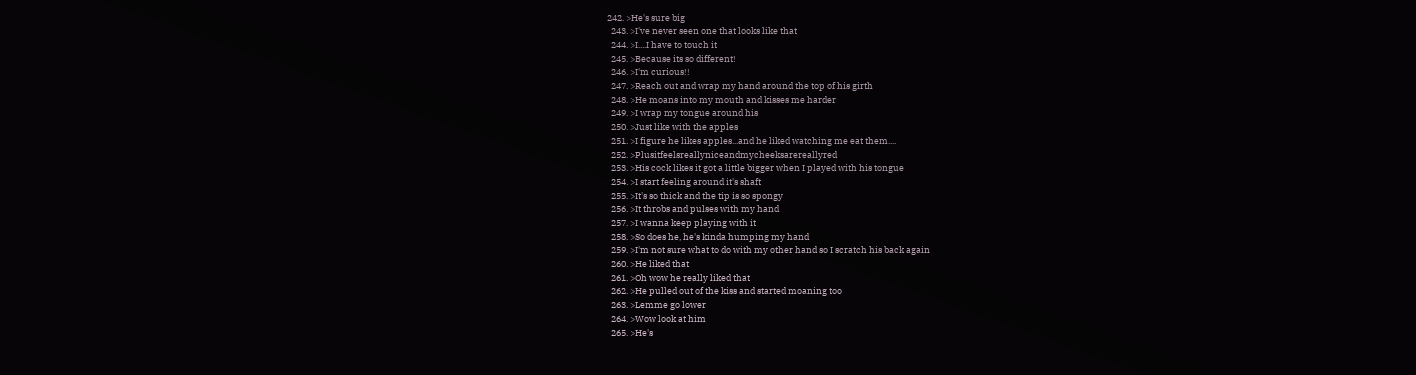242. >He's sure big
  243. >I've never seen one that looks like that
  244. >I....I have to touch it
  245. >Because its so different!
  246. >I'm curious!!
  247. >Reach out and wrap my hand around the top of his girth
  248. >He moans into my mouth and kisses me harder
  249. >I wrap my tongue around his
  250. >Just like with the apples
  251. >I figure he likes apples...and he liked watching me eat them....
  252. >Plusitfeelsreallyniceandmycheeksarereallyred
  253. >His cock likes it got a little bigger when I played with his tongue
  254. >I start feeling around it's shaft
  255. >It's so thick and the tip is so spongy
  256. >It throbs and pulses with my hand
  257. >I wanna keep playing with it
  258. >So does he, he's kinda humping my hand
  259. >I'm not sure what to do with my other hand so I scratch his back again
  260. >He liked that
  261. >Oh wow he really liked that
  262. >He pulled out of the kiss and started moaning too
  263. >Lemme go lower
  264. >Wow look at him
  265. >He's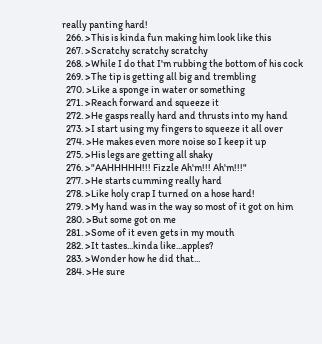really panting hard!
  266. >This is kinda fun making him look like this
  267. >Scratchy scratchy scratchy
  268. >While I do that I'm rubbing the bottom of his cock
  269. >The tip is getting all big and trembling
  270. >Like a sponge in water or something
  271. >Reach forward and squeeze it
  272. >He gasps really hard and thrusts into my hand
  273. >I start using my fingers to squeeze it all over
  274. >He makes even more noise so I keep it up
  275. >His legs are getting all shaky
  276. >"AAHHHHH!!! Fizzle Ah'm!!! Ah'm!!!"
  277. >He starts cumming really hard
  278. >Like holy crap I turned on a hose hard!
  279. >My hand was in the way so most of it got on him
  280. >But some got on me
  281. >Some of it even gets in my mouth
  282. >It tastes...kinda like...apples?
  283. >Wonder how he did that...
  284. >He sure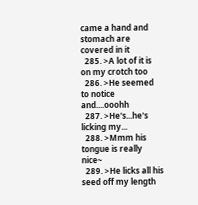came a hand and stomach are covered in it
  285. >A lot of it is on my crotch too
  286. >He seemed to notice and....ooohh
  287. >He's...he's licking my...
  288. >Mmm his tongue is really nice~
  289. >He licks all his seed off my length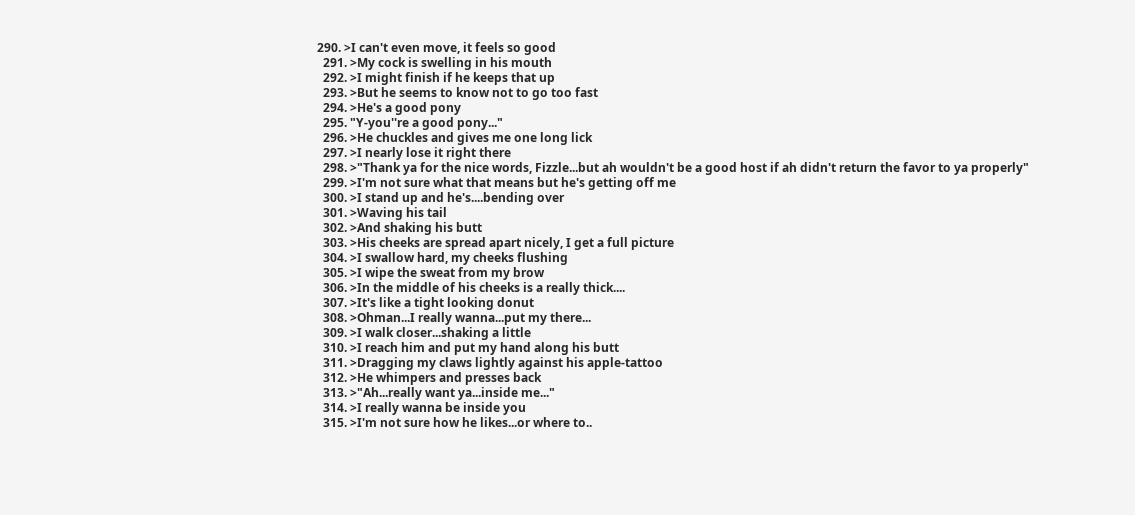290. >I can't even move, it feels so good
  291. >My cock is swelling in his mouth
  292. >I might finish if he keeps that up
  293. >But he seems to know not to go too fast
  294. >He's a good pony
  295. "Y-you''re a good pony..."
  296. >He chuckles and gives me one long lick
  297. >I nearly lose it right there
  298. >"Thank ya for the nice words, Fizzle...but ah wouldn't be a good host if ah didn't return the favor to ya properly"
  299. >I'm not sure what that means but he's getting off me
  300. >I stand up and he's....bending over
  301. >Waving his tail
  302. >And shaking his butt
  303. >His cheeks are spread apart nicely, I get a full picture
  304. >I swallow hard, my cheeks flushing
  305. >I wipe the sweat from my brow
  306. >In the middle of his cheeks is a really thick....
  307. >It's like a tight looking donut
  308. >Ohman...I really wanna...put my there...
  309. >I walk closer...shaking a little
  310. >I reach him and put my hand along his butt
  311. >Dragging my claws lightly against his apple-tattoo
  312. >He whimpers and presses back
  313. >"Ah...really want ya...inside me..."
  314. >I really wanna be inside you
  315. >I'm not sure how he likes...or where to..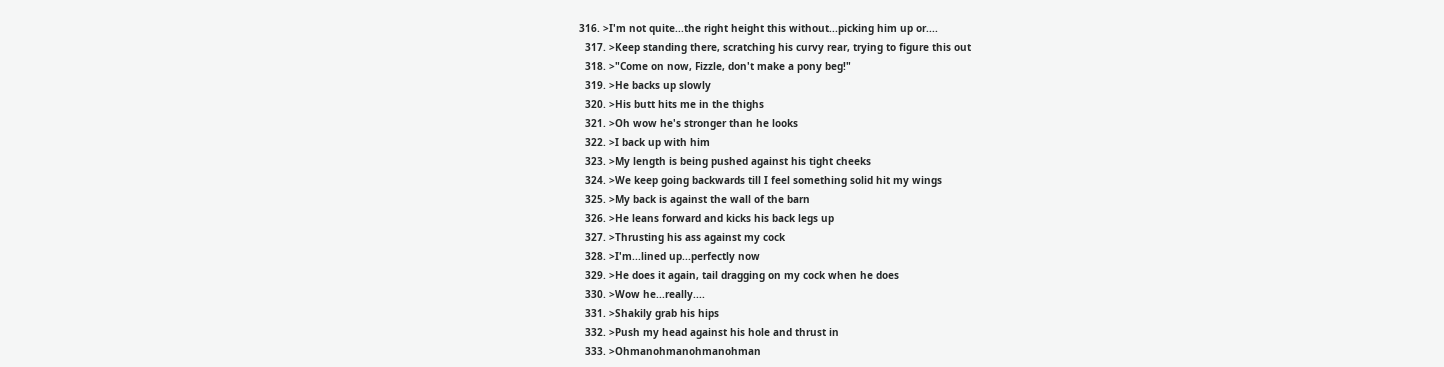316. >I'm not quite...the right height this without...picking him up or....
  317. >Keep standing there, scratching his curvy rear, trying to figure this out
  318. >"Come on now, Fizzle, don't make a pony beg!"
  319. >He backs up slowly
  320. >His butt hits me in the thighs
  321. >Oh wow he's stronger than he looks
  322. >I back up with him
  323. >My length is being pushed against his tight cheeks
  324. >We keep going backwards till I feel something solid hit my wings
  325. >My back is against the wall of the barn
  326. >He leans forward and kicks his back legs up
  327. >Thrusting his ass against my cock
  328. >I'm...lined up...perfectly now
  329. >He does it again, tail dragging on my cock when he does
  330. >Wow he...really....
  331. >Shakily grab his hips
  332. >Push my head against his hole and thrust in
  333. >Ohmanohmanohmanohman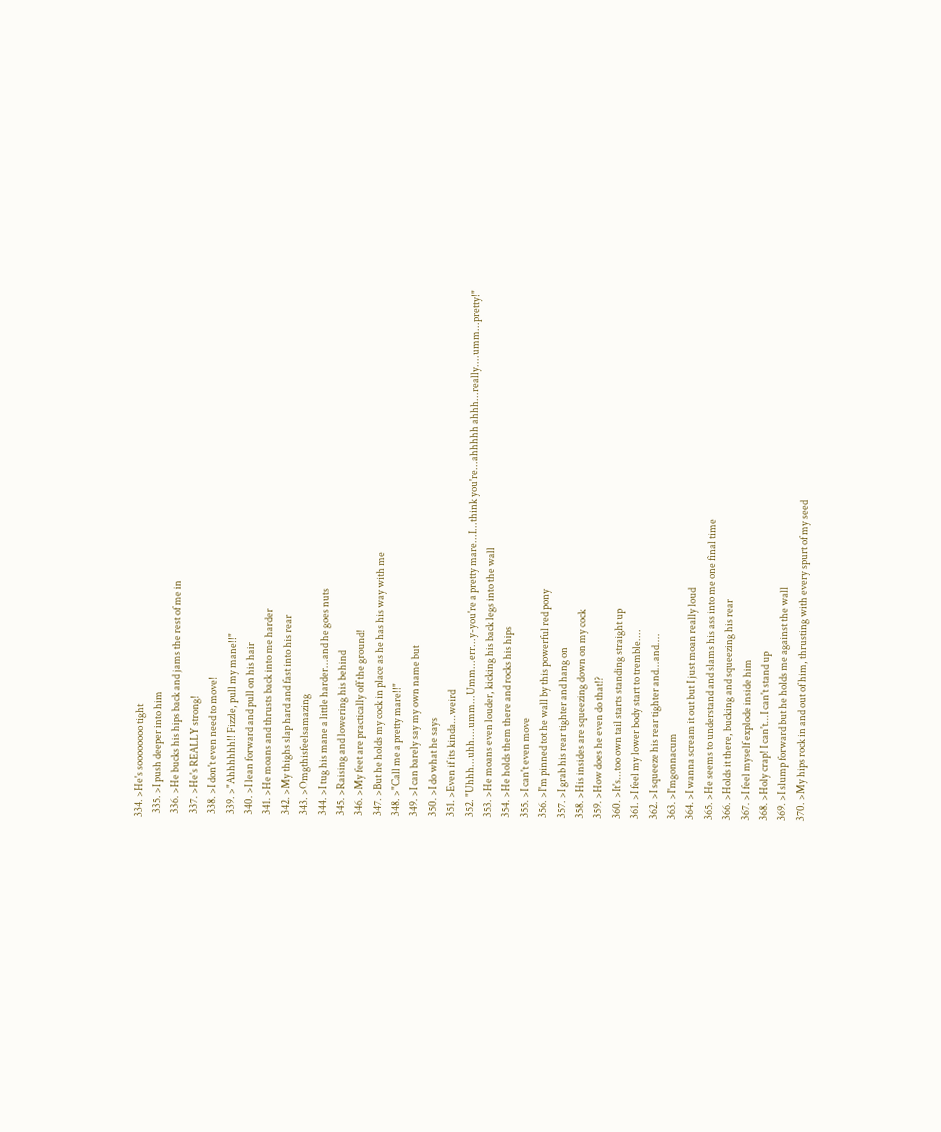334. >He's soooooooo tight
  335. >I push deeper into him
  336. >He bucks his hips back and jams the rest of me in
  337. >He's REALLY strong!
  338. >I don't even need to move!
  339. >"Ahhhhhh!! Fizzle, pull my mane!!"
  340. >I lean forward and pull on his hair
  341. >He moans and thrusts back into me harder
  342. >My thighs slap hard and fast into his rear
  343. >Omgthisfeelsamazing
  344. >I tug his mane a little harder...and he goes nuts
  345. >Raising and lowering his behind
  346. >My feet are practically off the ground!
  347. >But he holds my cock in place as he has his way with me
  348. >"Call me a pretty mare!!"
  349. >I can barely say my own name but
  350. >I do what he says
  351. >Even if its kinda...weird
  352. "Uhhh...uhh....umm...Umm...err...y-you're a pretty mare...I...think you're...ahhhhh ahhh...really....umm...pretty!"
  353. >He moans even louder, kicking his back legs into the wall
  354. >He holds them there and rocks his hips
  355. >I can't even move
  356. >I'm pinned tot he wall by this powerful red pony
  357. >I grab his rear tighter and hang on
  358. >His insides are squeezing down on my cock
  359. >How does he even do that!?
  360. >It's...too own tail starts standing straight up
  361. >I feel my lower body start to tremble....
  362. >I squeeze his rear tighter and...and....
  363. >I'mgonnacum
  364. >I wanna scream it out but I just moan really loud
  365. >He seems to understand and slams his ass into me one final time
  366. >Holds it there, bucking and squeezing his rear
  367. >I feel myself explode inside him
  368. >Holy crap! I can't...I can't stand up
  369. >I slump forward but he holds me against the wall
  370. >My hips rock in and out of him, thrusting with every spurt of my seed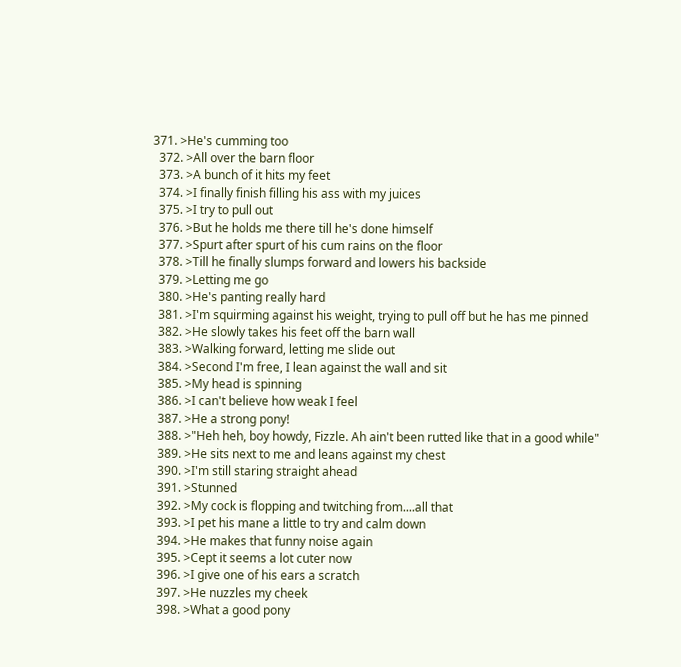371. >He's cumming too
  372. >All over the barn floor
  373. >A bunch of it hits my feet
  374. >I finally finish filling his ass with my juices
  375. >I try to pull out
  376. >But he holds me there till he's done himself
  377. >Spurt after spurt of his cum rains on the floor
  378. >Till he finally slumps forward and lowers his backside
  379. >Letting me go
  380. >He's panting really hard
  381. >I'm squirming against his weight, trying to pull off but he has me pinned
  382. >He slowly takes his feet off the barn wall
  383. >Walking forward, letting me slide out
  384. >Second I'm free, I lean against the wall and sit
  385. >My head is spinning
  386. >I can't believe how weak I feel
  387. >He a strong pony!
  388. >"Heh heh, boy howdy, Fizzle. Ah ain't been rutted like that in a good while"
  389. >He sits next to me and leans against my chest
  390. >I'm still staring straight ahead
  391. >Stunned
  392. >My cock is flopping and twitching from....all that
  393. >I pet his mane a little to try and calm down
  394. >He makes that funny noise again
  395. >Cept it seems a lot cuter now
  396. >I give one of his ears a scratch
  397. >He nuzzles my cheek
  398. >What a good pony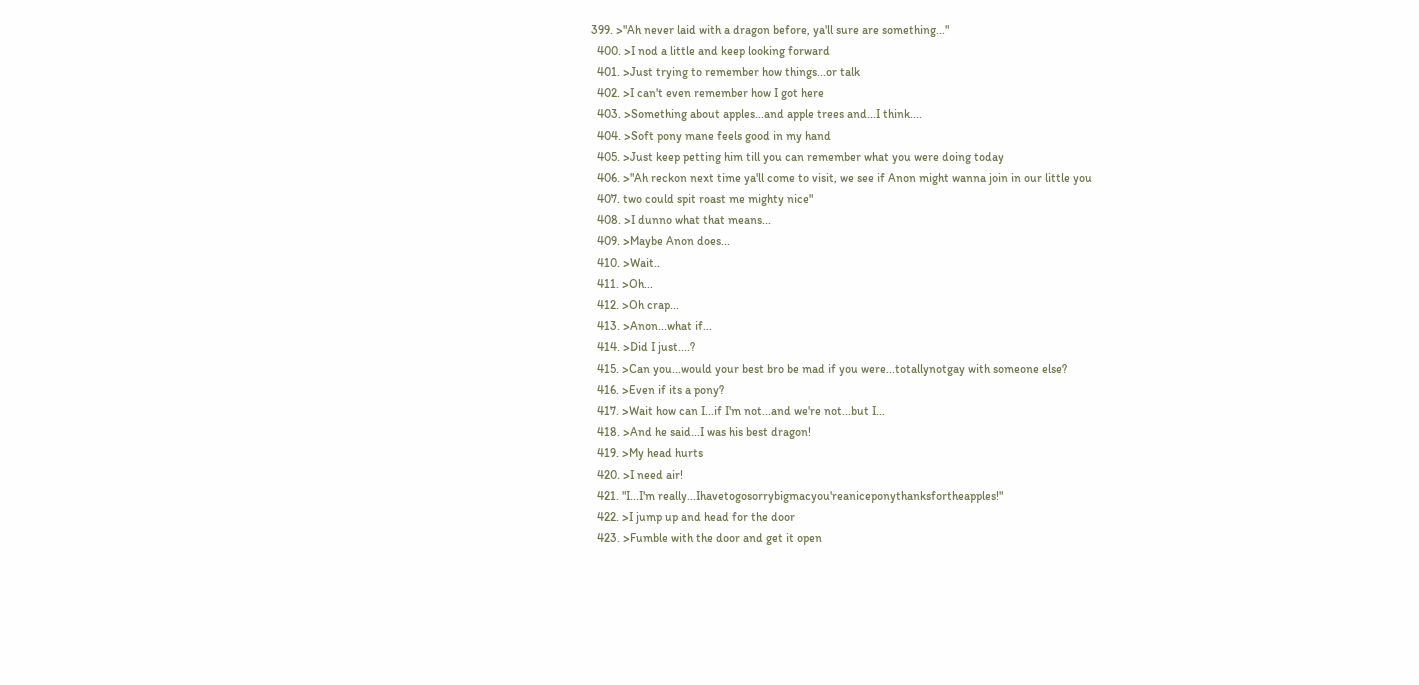399. >"Ah never laid with a dragon before, ya'll sure are something..."
  400. >I nod a little and keep looking forward
  401. >Just trying to remember how things...or talk
  402. >I can't even remember how I got here
  403. >Something about apples...and apple trees and...I think....
  404. >Soft pony mane feels good in my hand
  405. >Just keep petting him till you can remember what you were doing today
  406. >"Ah reckon next time ya'll come to visit, we see if Anon might wanna join in our little you
  407. two could spit roast me mighty nice"
  408. >I dunno what that means...
  409. >Maybe Anon does...
  410. >Wait..
  411. >Oh...
  412. >Oh crap...
  413. >Anon...what if...
  414. >Did I just....?
  415. >Can you...would your best bro be mad if you were...totallynotgay with someone else?
  416. >Even if its a pony?
  417. >Wait how can I...if I'm not...and we're not...but I...
  418. >And he said...I was his best dragon!
  419. >My head hurts
  420. >I need air!
  421. "I...I'm really...Ihavetogosorrybigmacyou'reaniceponythanksfortheapples!"
  422. >I jump up and head for the door
  423. >Fumble with the door and get it open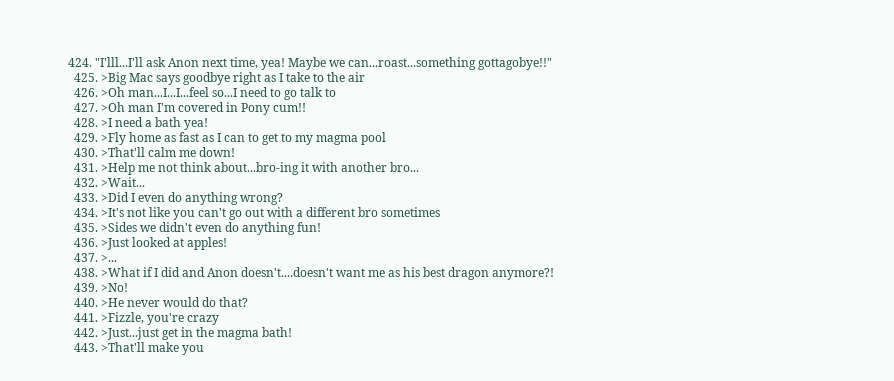424. "I'lll...I'll ask Anon next time, yea! Maybe we can...roast...something gottagobye!!"
  425. >Big Mac says goodbye right as I take to the air
  426. >Oh man...I...I...feel so...I need to go talk to
  427. >Oh man I'm covered in Pony cum!!
  428. >I need a bath yea!
  429. >Fly home as fast as I can to get to my magma pool
  430. >That'll calm me down!
  431. >Help me not think about...bro-ing it with another bro...
  432. >Wait...
  433. >Did I even do anything wrong?
  434. >It's not like you can't go out with a different bro sometimes
  435. >Sides we didn't even do anything fun!
  436. >Just looked at apples!
  437. >...
  438. >What if I did and Anon doesn't....doesn't want me as his best dragon anymore?!
  439. >No!
  440. >He never would do that?
  441. >Fizzle, you're crazy
  442. >Just...just get in the magma bath!
  443. >That'll make you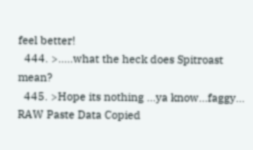feel better!
  444. >.....what the heck does Spitroast mean?
  445. >Hope its nothing ...ya know...faggy...
RAW Paste Data Copied